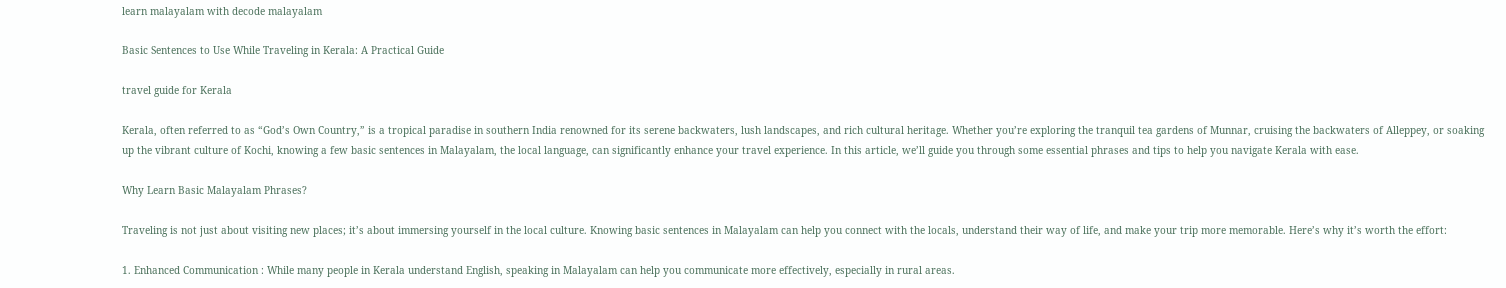learn malayalam with decode malayalam

Basic Sentences to Use While Traveling in Kerala: A Practical Guide

travel guide for Kerala

Kerala, often referred to as “God’s Own Country,” is a tropical paradise in southern India renowned for its serene backwaters, lush landscapes, and rich cultural heritage. Whether you’re exploring the tranquil tea gardens of Munnar, cruising the backwaters of Alleppey, or soaking up the vibrant culture of Kochi, knowing a few basic sentences in Malayalam, the local language, can significantly enhance your travel experience. In this article, we’ll guide you through some essential phrases and tips to help you navigate Kerala with ease.

Why Learn Basic Malayalam Phrases?

Traveling is not just about visiting new places; it’s about immersing yourself in the local culture. Knowing basic sentences in Malayalam can help you connect with the locals, understand their way of life, and make your trip more memorable. Here’s why it’s worth the effort:

1. Enhanced Communication : While many people in Kerala understand English, speaking in Malayalam can help you communicate more effectively, especially in rural areas.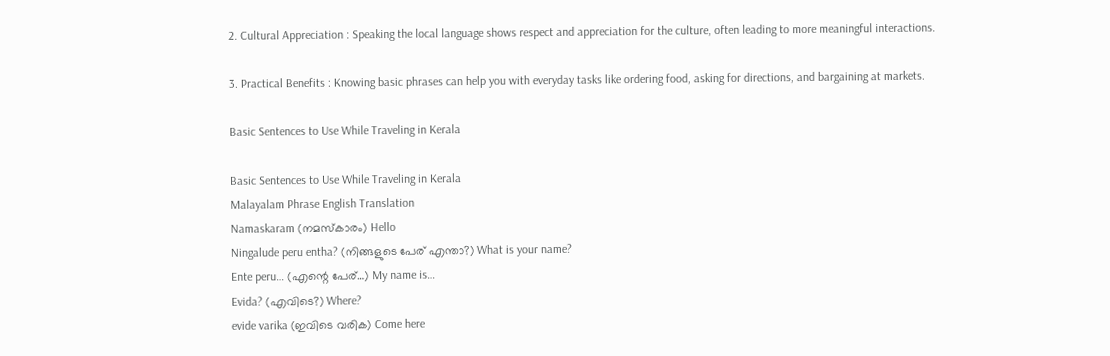2. Cultural Appreciation : Speaking the local language shows respect and appreciation for the culture, often leading to more meaningful interactions.

3. Practical Benefits : Knowing basic phrases can help you with everyday tasks like ordering food, asking for directions, and bargaining at markets.

Basic Sentences to Use While Traveling in Kerala

Basic Sentences to Use While Traveling in Kerala
Malayalam Phrase English Translation
Namaskaram (നമസ്കാരം) Hello
Ningalude peru entha? (നിങ്ങളുടെ പേര് എന്താ?) What is your name?
Ente peru… (എന്റെ പേര്…) My name is…
Evida? (എവിടെ?) Where?
evide varika (ഇവിടെ വരിക) Come here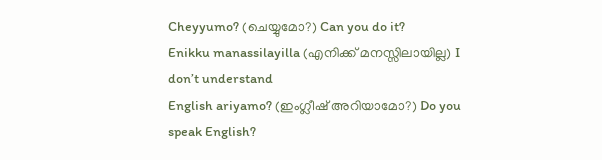Cheyyumo? (ചെയ്യുമോ?) Can you do it?
Enikku manassilayilla (എനിക്ക് മനസ്സിലായില്ല) I don’t understand
English ariyamo? (ഇംഗ്ലീഷ് അറിയാമോ?) Do you speak English?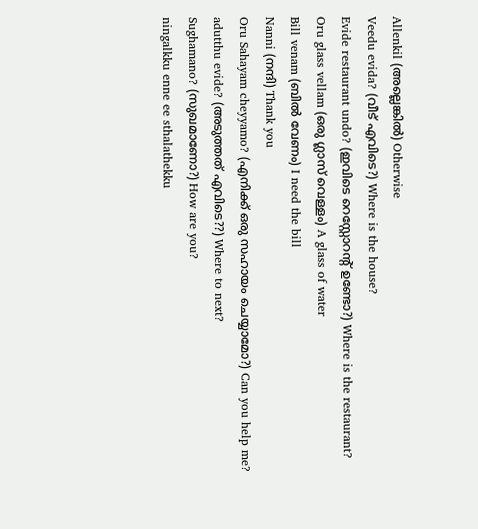Allenkil (അല്ലെങ്കില്‍) Otherwise
Veedu evida? (വീട് എവിടെ?) Where is the house?
Evide restaurant undo? (ഇവിടെ റെസ്റ്റോറന്റ് ഉണ്ടോ?) Where is the restaurant?
Oru glass vellam (ഒരു ഗ്ലാസ് വെള്ളം) A glass of water
Bill venam (ബിൽ വേണം) I need the bill
Nanni (നന്ദി) Thank you
Oru Sahayam cheyyamo? (എനിക്ക് ഒരു സഹായം ചെയ്യാമോ?) Can you help me?
adutthu evide? (അടുത്തത് എവിടെ??) Where to next?
Sughamano? (സുഖമാണോ?) How are you?
ningalkku enne ee sthalathekku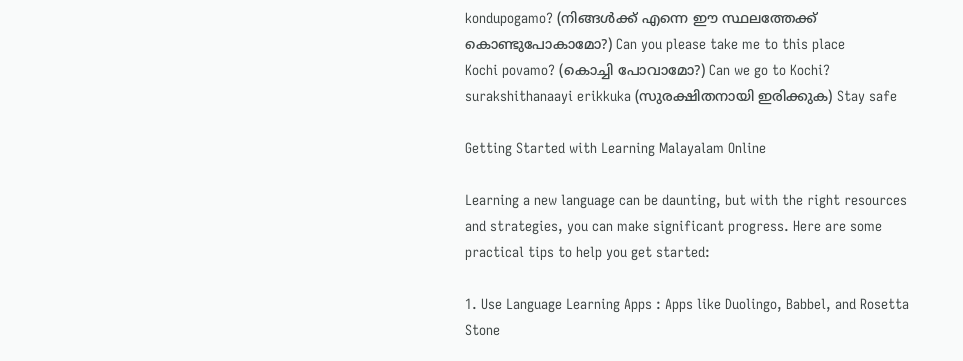kondupogamo? (നിങ്ങൾക്ക് എന്നെ ഈ സ്ഥലത്തേക്ക് കൊണ്ടുപോകാമോ?) Can you please take me to this place
Kochi povamo? (കൊച്ചി പോവാമോ?) Can we go to Kochi?
surakshithanaayi erikkuka (സുരക്ഷിതനായി ഇരിക്കുക) Stay safe

Getting Started with Learning Malayalam Online

Learning a new language can be daunting, but with the right resources and strategies, you can make significant progress. Here are some practical tips to help you get started:

1. Use Language Learning Apps : Apps like Duolingo, Babbel, and Rosetta Stone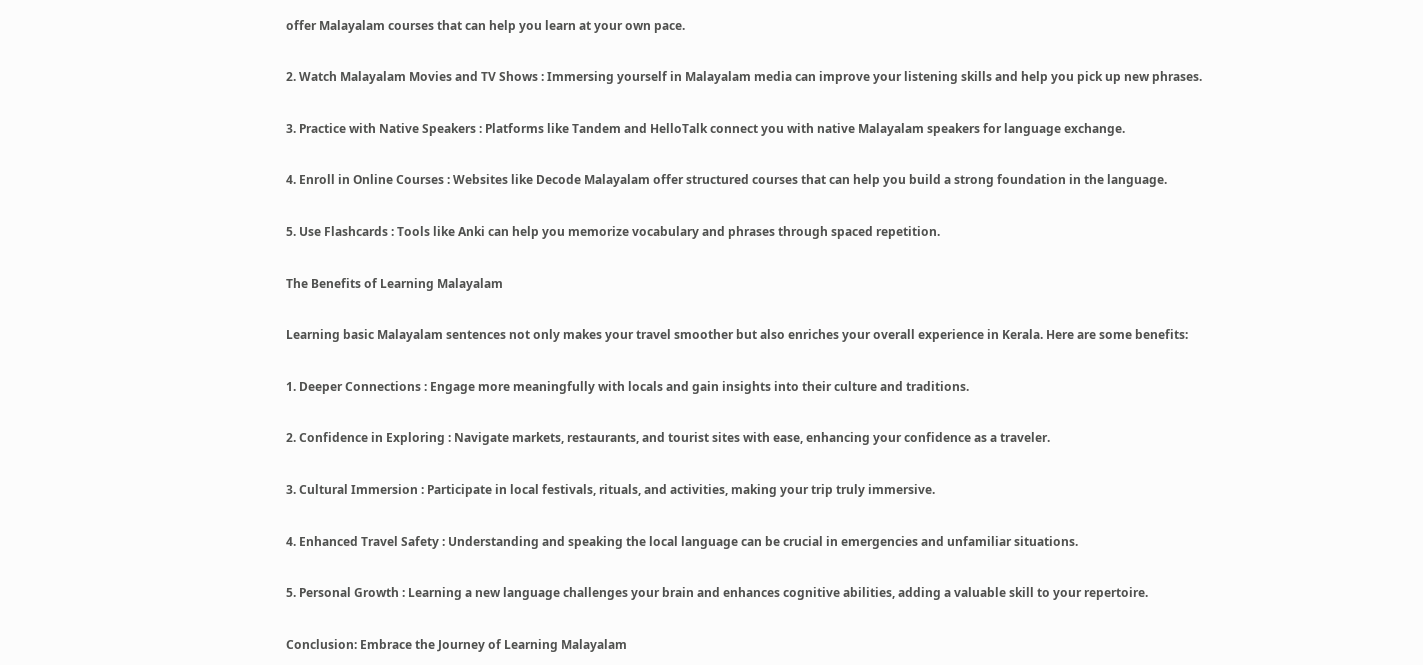offer Malayalam courses that can help you learn at your own pace.

2. Watch Malayalam Movies and TV Shows : Immersing yourself in Malayalam media can improve your listening skills and help you pick up new phrases.

3. Practice with Native Speakers : Platforms like Tandem and HelloTalk connect you with native Malayalam speakers for language exchange.

4. Enroll in Online Courses : Websites like Decode Malayalam offer structured courses that can help you build a strong foundation in the language.

5. Use Flashcards : Tools like Anki can help you memorize vocabulary and phrases through spaced repetition.

The Benefits of Learning Malayalam

Learning basic Malayalam sentences not only makes your travel smoother but also enriches your overall experience in Kerala. Here are some benefits:

1. Deeper Connections : Engage more meaningfully with locals and gain insights into their culture and traditions.

2. Confidence in Exploring : Navigate markets, restaurants, and tourist sites with ease, enhancing your confidence as a traveler.

3. Cultural Immersion : Participate in local festivals, rituals, and activities, making your trip truly immersive.

4. Enhanced Travel Safety : Understanding and speaking the local language can be crucial in emergencies and unfamiliar situations.

5. Personal Growth : Learning a new language challenges your brain and enhances cognitive abilities, adding a valuable skill to your repertoire.

Conclusion: Embrace the Journey of Learning Malayalam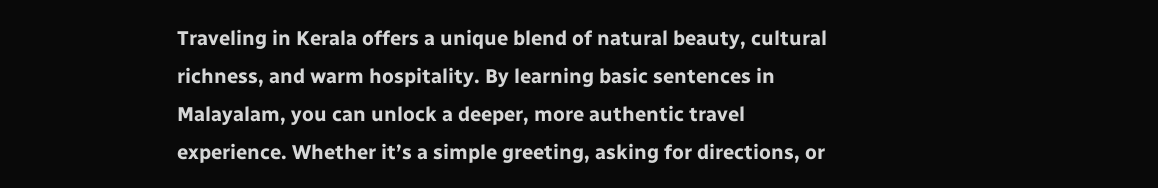Traveling in Kerala offers a unique blend of natural beauty, cultural richness, and warm hospitality. By learning basic sentences in Malayalam, you can unlock a deeper, more authentic travel experience. Whether it’s a simple greeting, asking for directions, or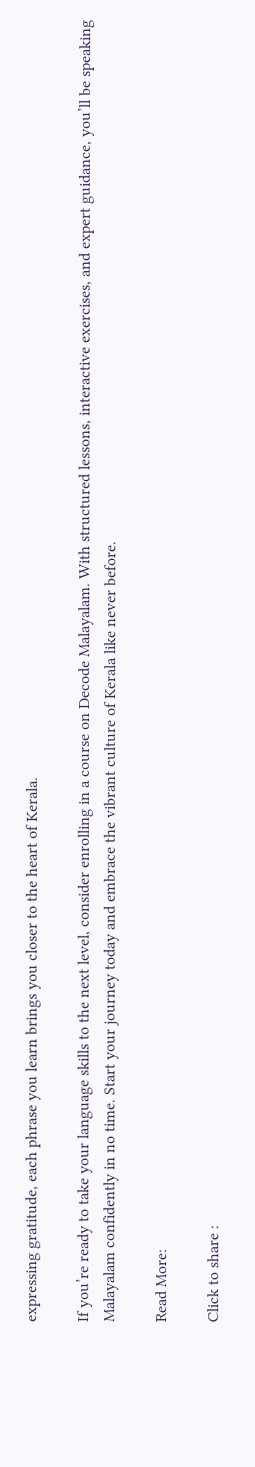expressing gratitude, each phrase you learn brings you closer to the heart of Kerala.

If you’re ready to take your language skills to the next level, consider enrolling in a course on Decode Malayalam. With structured lessons, interactive exercises, and expert guidance, you’ll be speaking Malayalam confidently in no time. Start your journey today and embrace the vibrant culture of Kerala like never before.

Read More:

Click to share :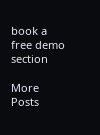book a free demo section

More Posts